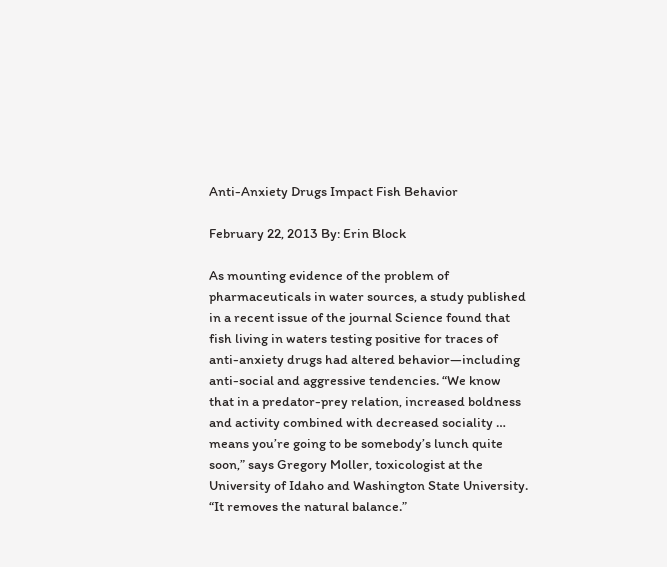Anti-Anxiety Drugs Impact Fish Behavior

February 22, 2013 By: Erin Block

As mounting evidence of the problem of pharmaceuticals in water sources, a study published in a recent issue of the journal Science found that fish living in waters testing positive for traces of anti-anxiety drugs had altered behavior—including anti-social and aggressive tendencies. “We know that in a predator-prey relation, increased boldness and activity combined with decreased sociality … means you’re going to be somebody’s lunch quite soon,” says Gregory Moller, toxicologist at the University of Idaho and Washington State University. “It removes the natural balance.”